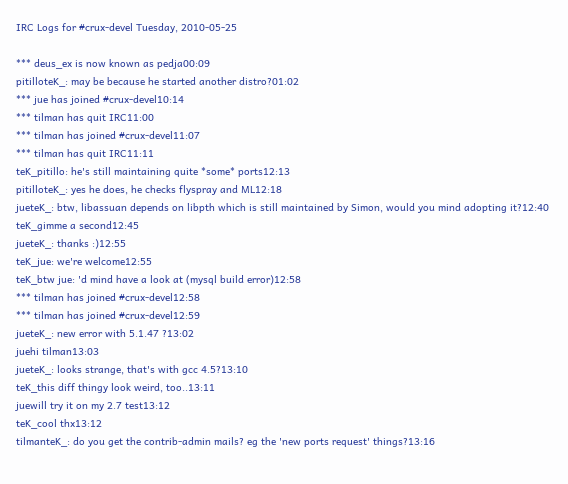IRC Logs for #crux-devel Tuesday, 2010-05-25

*** deus_ex is now known as pedja00:09
pitilloteK_: may be because he started another distro?01:02
*** jue has joined #crux-devel10:14
*** tilman has quit IRC11:00
*** tilman has joined #crux-devel11:07
*** tilman has quit IRC11:11
teK_pitillo: he's still maintaining quite *some* ports12:13
pitilloteK_: yes he does, he checks flyspray and ML12:18
jueteK_: btw, libassuan depends on libpth which is still maintained by Simon, would you mind adopting it?12:40
teK_gimme a second12:45
jueteK_: thanks :)12:55
teK_jue: we're welcome12:55
teK_btw jue: 'd mind have a look at (mysql build error)12:58
*** tilman has joined #crux-devel12:58
*** tilman has joined #crux-devel12:59
jueteK_: new error with 5.1.47 ?13:02
juehi tilman13:03
jueteK_: looks strange, that's with gcc 4.5?13:10
teK_this diff thingy look weird, too..13:11
juewill try it on my 2.7 test13:12
teK_cool thx13:12
tilmanteK_: do you get the contrib-admin mails? eg the 'new ports request' things?13:16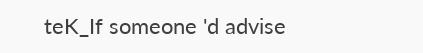teK_If someone 'd advise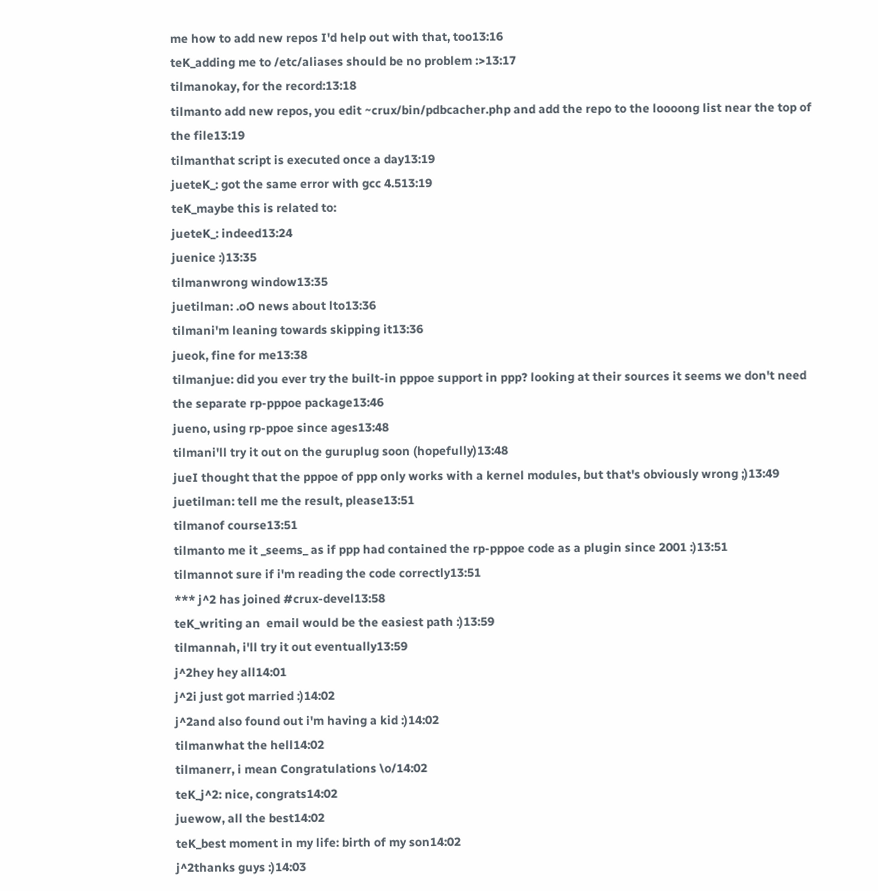me how to add new repos I'd help out with that, too13:16
teK_adding me to /etc/aliases should be no problem :>13:17
tilmanokay, for the record:13:18
tilmanto add new repos, you edit ~crux/bin/pdbcacher.php and add the repo to the loooong list near the top of the file13:19
tilmanthat script is executed once a day13:19
jueteK_: got the same error with gcc 4.513:19
teK_maybe this is related to:
jueteK_: indeed13:24
juenice :)13:35
tilmanwrong window13:35
juetilman: .oO news about lto13:36
tilmani'm leaning towards skipping it13:36
jueok, fine for me13:38
tilmanjue: did you ever try the built-in pppoe support in ppp? looking at their sources it seems we don't need the separate rp-pppoe package13:46
jueno, using rp-ppoe since ages13:48
tilmani'll try it out on the guruplug soon (hopefully)13:48
jueI thought that the pppoe of ppp only works with a kernel modules, but that's obviously wrong ;)13:49
juetilman: tell me the result, please13:51
tilmanof course13:51
tilmanto me it _seems_ as if ppp had contained the rp-pppoe code as a plugin since 2001 :)13:51
tilmannot sure if i'm reading the code correctly13:51
*** j^2 has joined #crux-devel13:58
teK_writing an  email would be the easiest path :)13:59
tilmannah, i'll try it out eventually13:59
j^2hey hey all14:01
j^2i just got married :)14:02
j^2and also found out i'm having a kid :)14:02
tilmanwhat the hell14:02
tilmanerr, i mean Congratulations \o/14:02
teK_j^2: nice, congrats14:02
juewow, all the best14:02
teK_best moment in my life: birth of my son14:02
j^2thanks guys :)14:03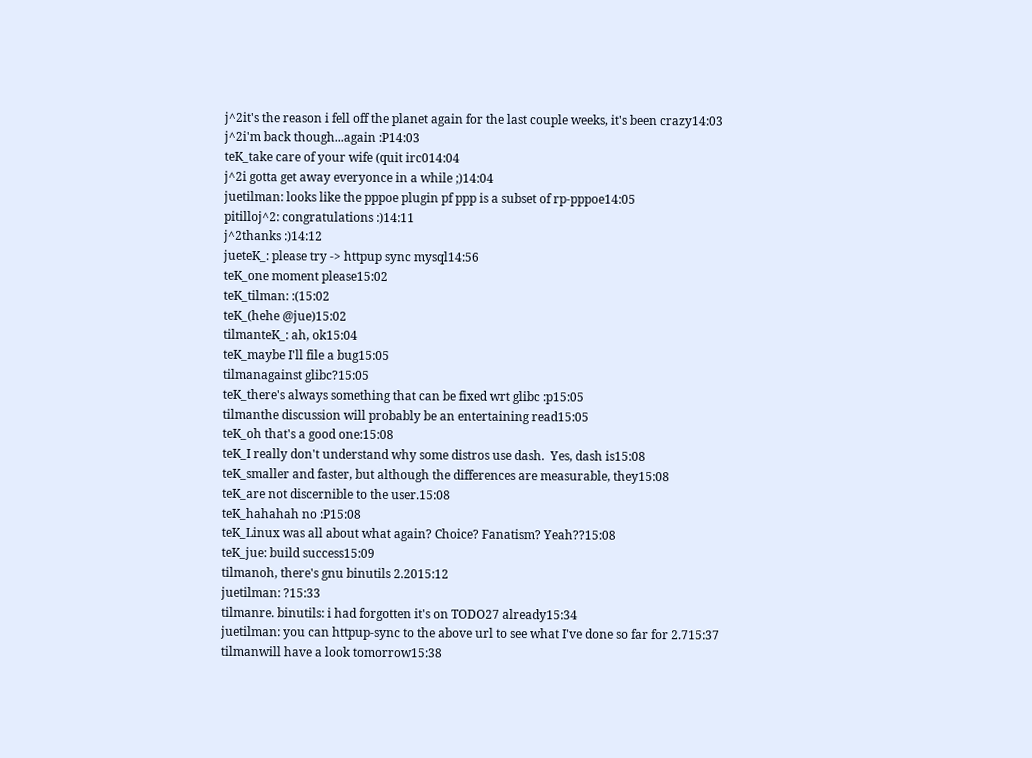j^2it's the reason i fell off the planet again for the last couple weeks, it's been crazy14:03
j^2i'm back though...again :P14:03
teK_take care of your wife (quit irc014:04
j^2i gotta get away everyonce in a while ;)14:04
juetilman: looks like the pppoe plugin pf ppp is a subset of rp-pppoe14:05
pitilloj^2: congratulations :)14:11
j^2thanks :)14:12
jueteK_: please try -> httpup sync mysql14:56
teK_one moment please15:02
teK_tilman: :(15:02
teK_(hehe @jue)15:02
tilmanteK_: ah, ok15:04
teK_maybe I'll file a bug15:05
tilmanagainst glibc?15:05
teK_there's always something that can be fixed wrt glibc :p15:05
tilmanthe discussion will probably be an entertaining read15:05
teK_oh that's a good one:15:08
teK_I really don't understand why some distros use dash.  Yes, dash is15:08
teK_smaller and faster, but although the differences are measurable, they15:08
teK_are not discernible to the user.15:08
teK_hahahah no :P15:08
teK_Linux was all about what again? Choice? Fanatism? Yeah??15:08
teK_jue: build success15:09
tilmanoh, there's gnu binutils 2.2015:12
juetilman: ?15:33
tilmanre. binutils: i had forgotten it's on TODO27 already15:34
juetilman: you can httpup-sync to the above url to see what I've done so far for 2.715:37
tilmanwill have a look tomorrow15:38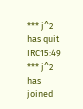*** j^2 has quit IRC15:49
*** j^2 has joined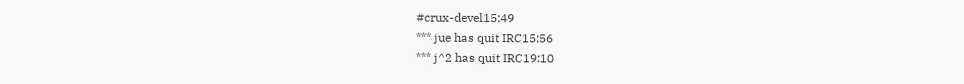#crux-devel15:49
*** jue has quit IRC15:56
*** j^2 has quit IRC19:10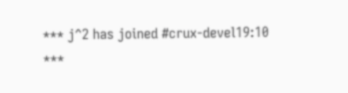*** j^2 has joined #crux-devel19:10
***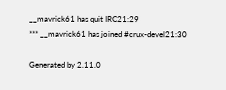__mavrick61 has quit IRC21:29
*** __mavrick61 has joined #crux-devel21:30

Generated by 2.11.0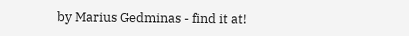by Marius Gedminas - find it at!